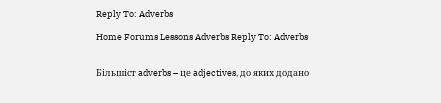Reply To: Adverbs

Home Forums Lessons Adverbs Reply To: Adverbs


Більшіст adverbs – це adjectives, до яких додано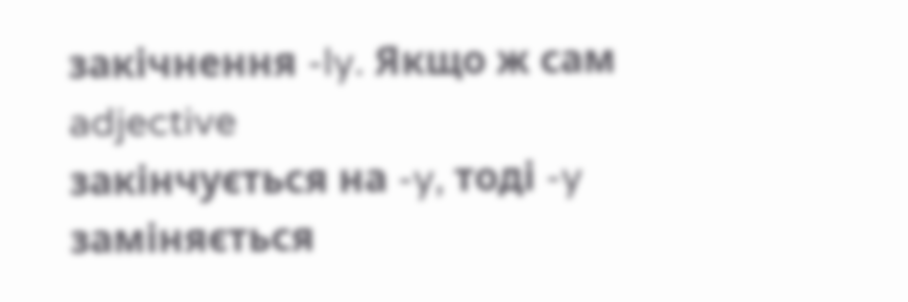закічнення -ly. Якщо ж сам adjective
закінчується на -y, тоді -y заміняється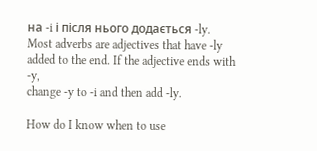на -i і після нього додається -ly.
Most adverbs are adjectives that have -ly added to the end. If the adjective ends with -y,
change -y to -i and then add -ly.

How do I know when to use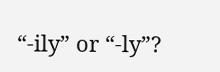“-ily” or “-ly”?